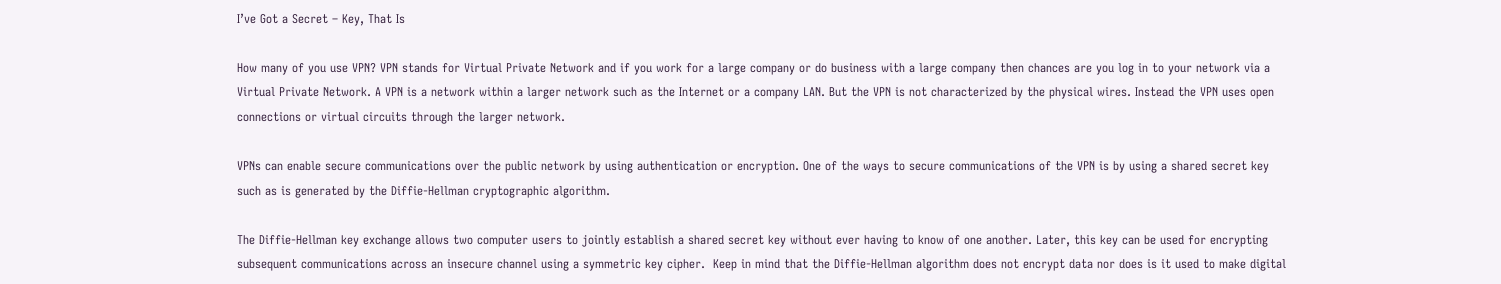I’ve Got a Secret – Key, That Is

How many of you use VPN? VPN stands for Virtual Private Network and if you work for a large company or do business with a large company then chances are you log in to your network via a Virtual Private Network. A VPN is a network within a larger network such as the Internet or a company LAN. But the VPN is not characterized by the physical wires. Instead the VPN uses open connections or virtual circuits through the larger network.

VPNs can enable secure communications over the public network by using authentication or encryption. One of the ways to secure communications of the VPN is by using a shared secret key such as is generated by the Diffie-Hellman cryptographic algorithm.

The Diffie-Hellman key exchange allows two computer users to jointly establish a shared secret key without ever having to know of one another. Later, this key can be used for encrypting subsequent communications across an insecure channel using a symmetric key cipher.  Keep in mind that the Diffie-Hellman algorithm does not encrypt data nor does is it used to make digital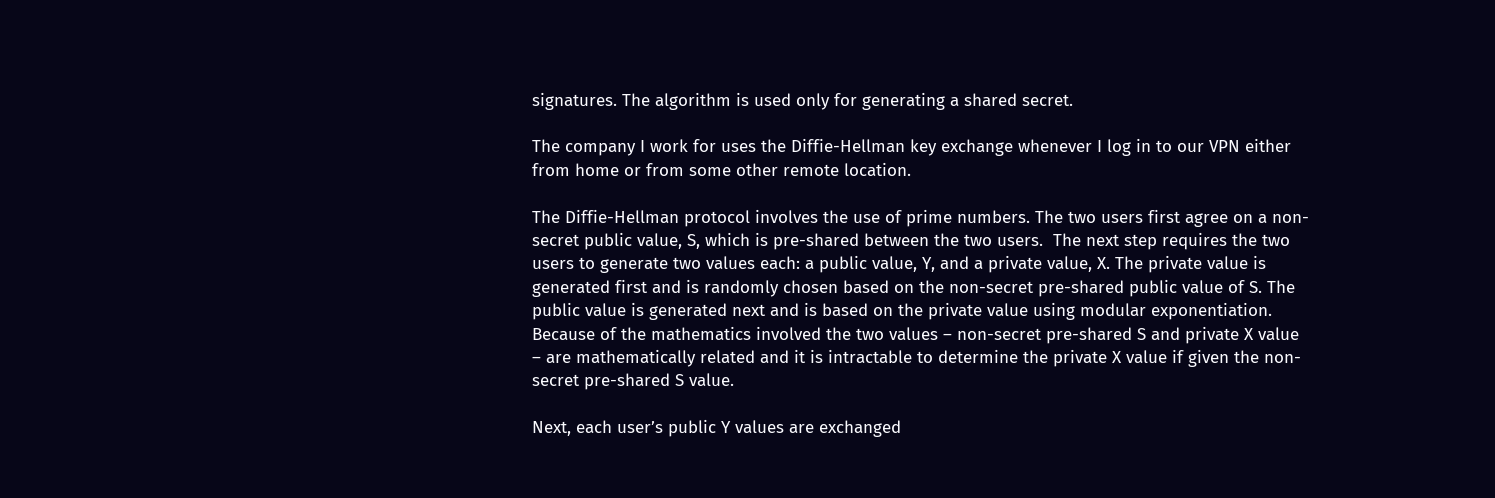signatures. The algorithm is used only for generating a shared secret.

The company I work for uses the Diffie-Hellman key exchange whenever I log in to our VPN either from home or from some other remote location.

The Diffie-Hellman protocol involves the use of prime numbers. The two users first agree on a non-secret public value, S, which is pre-shared between the two users.  The next step requires the two users to generate two values each: a public value, Y, and a private value, X. The private value is generated first and is randomly chosen based on the non-secret pre-shared public value of S. The public value is generated next and is based on the private value using modular exponentiation. Because of the mathematics involved the two values – non-secret pre-shared S and private X value – are mathematically related and it is intractable to determine the private X value if given the non-secret pre-shared S value.

Next, each user’s public Y values are exchanged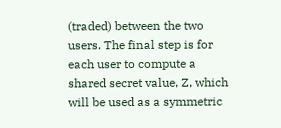(traded) between the two users. The final step is for each user to compute a shared secret value, Z, which will be used as a symmetric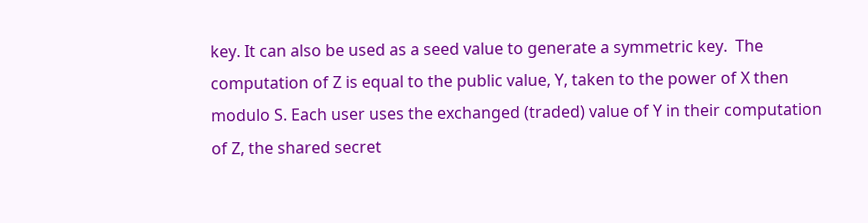key. It can also be used as a seed value to generate a symmetric key.  The computation of Z is equal to the public value, Y, taken to the power of X then modulo S. Each user uses the exchanged (traded) value of Y in their computation of Z, the shared secret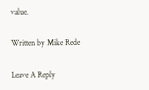value.

Written by Mike Rede

Leave A Reply